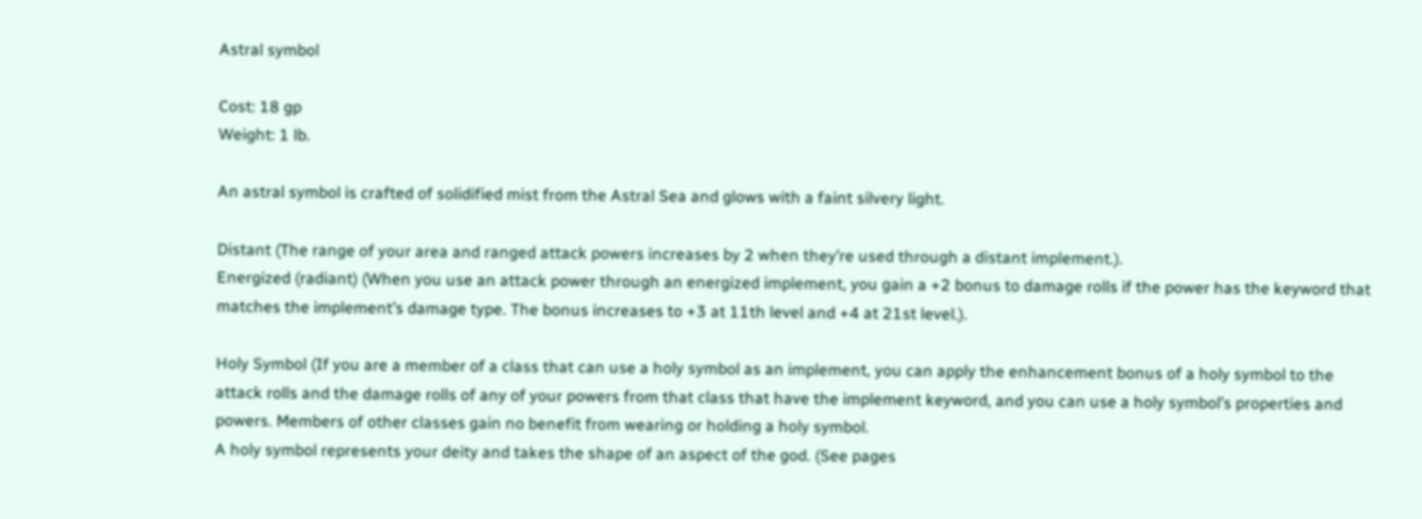Astral symbol

Cost: 18 gp
Weight: 1 lb.

An astral symbol is crafted of solidified mist from the Astral Sea and glows with a faint silvery light.

Distant (The range of your area and ranged attack powers increases by 2 when they’re used through a distant implement.).
Energized (radiant) (When you use an attack power through an energized implement, you gain a +2 bonus to damage rolls if the power has the keyword that matches the implement’s damage type. The bonus increases to +3 at 11th level and +4 at 21st level.).

Holy Symbol (If you are a member of a class that can use a holy symbol as an implement, you can apply the enhancement bonus of a holy symbol to the attack rolls and the damage rolls of any of your powers from that class that have the implement keyword, and you can use a holy symbol’s properties and powers. Members of other classes gain no benefit from wearing or holding a holy symbol.
A holy symbol represents your deity and takes the shape of an aspect of the god. (See pages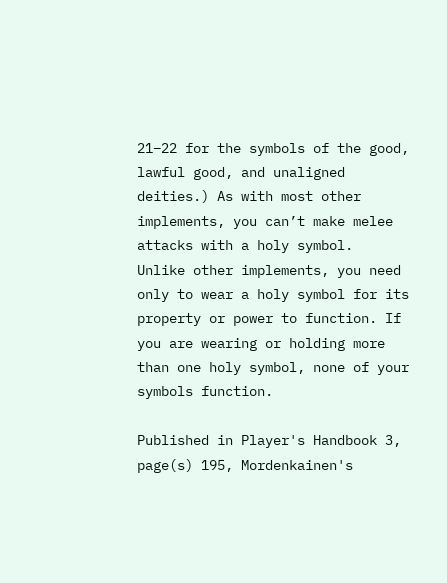21–22 for the symbols of the good, lawful good, and unaligned deities.) As with most other implements, you can’t make melee attacks with a holy symbol.
Unlike other implements, you need only to wear a holy symbol for its property or power to function. If you are wearing or holding more than one holy symbol, none of your symbols function.

Published in Player's Handbook 3, page(s) 195, Mordenkainen's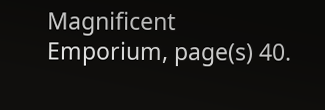Magnificent Emporium, page(s) 40.